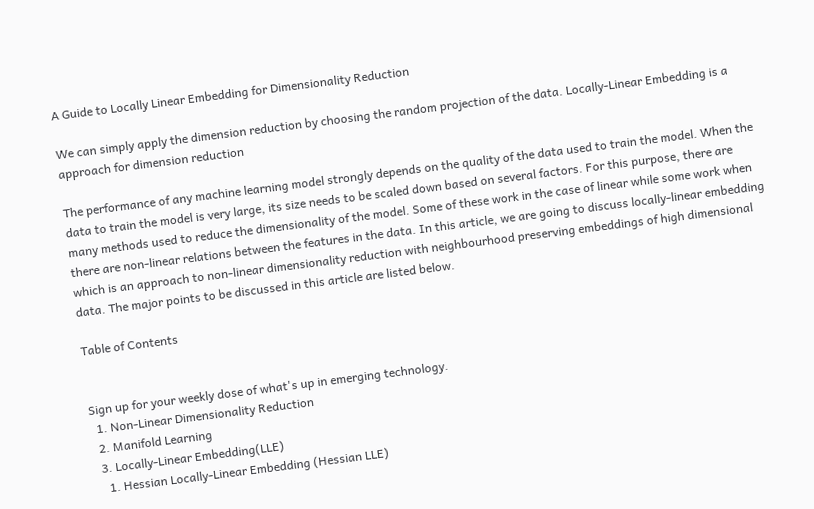A Guide to Locally Linear Embedding for Dimensionality Reduction

We can simply apply the dimension reduction by choosing the random projection of the data. Locally-Linear Embedding is a approach for dimension reduction

The performance of any machine learning model strongly depends on the quality of the data used to train the model. When the data to train the model is very large, its size needs to be scaled down based on several factors. For this purpose, there are many methods used to reduce the dimensionality of the model. Some of these work in the case of linear while some work when there are non-linear relations between the features in the data. In this article, we are going to discuss locally-linear embedding which is an approach to non-linear dimensionality reduction with neighbourhood preserving embeddings of high dimensional data. The major points to be discussed in this article are listed below.

Table of Contents


Sign up for your weekly dose of what's up in emerging technology.
  1. Non-Linear Dimensionality Reduction
  2. Manifold Learning
  3. Locally-Linear Embedding(LLE)
    1. Hessian Locally-Linear Embedding (Hessian LLE)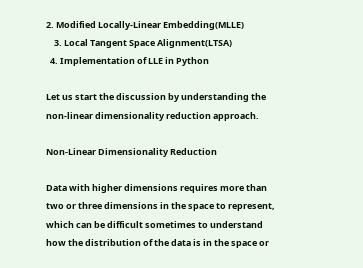2. Modified Locally-Linear Embedding(MLLE)
    3. Local Tangent Space Alignment(LTSA)
  4. Implementation of LLE in Python

Let us start the discussion by understanding the non-linear dimensionality reduction approach.

Non-Linear Dimensionality Reduction

Data with higher dimensions requires more than two or three dimensions in the space to represent, which can be difficult sometimes to understand how the distribution of the data is in the space or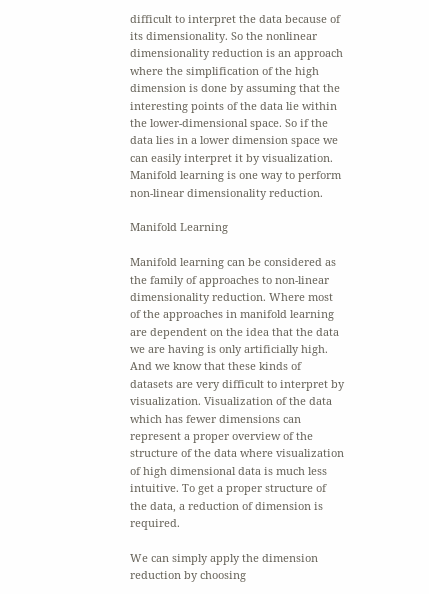difficult to interpret the data because of its dimensionality. So the nonlinear dimensionality reduction is an approach where the simplification of the high dimension is done by assuming that the interesting points of the data lie within the lower-dimensional space. So if the data lies in a lower dimension space we can easily interpret it by visualization. Manifold learning is one way to perform non-linear dimensionality reduction.

Manifold Learning

Manifold learning can be considered as the family of approaches to non-linear dimensionality reduction. Where most of the approaches in manifold learning are dependent on the idea that the data we are having is only artificially high. And we know that these kinds of datasets are very difficult to interpret by visualization. Visualization of the data which has fewer dimensions can represent a proper overview of the structure of the data where visualization of high dimensional data is much less intuitive. To get a proper structure of the data, a reduction of dimension is required.

We can simply apply the dimension reduction by choosing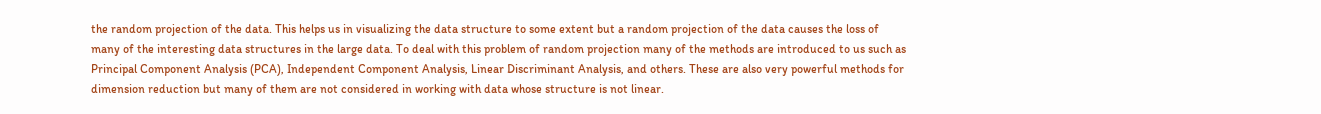the random projection of the data. This helps us in visualizing the data structure to some extent but a random projection of the data causes the loss of many of the interesting data structures in the large data. To deal with this problem of random projection many of the methods are introduced to us such as Principal Component Analysis (PCA), Independent Component Analysis, Linear Discriminant Analysis, and others. These are also very powerful methods for dimension reduction but many of them are not considered in working with data whose structure is not linear.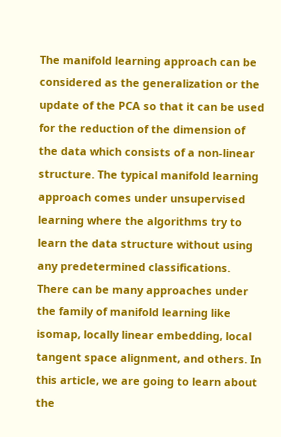The manifold learning approach can be considered as the generalization or the update of the PCA so that it can be used for the reduction of the dimension of the data which consists of a non-linear structure. The typical manifold learning approach comes under unsupervised learning where the algorithms try to learn the data structure without using any predetermined classifications. There can be many approaches under the family of manifold learning like isomap, locally linear embedding, local tangent space alignment, and others. In this article, we are going to learn about the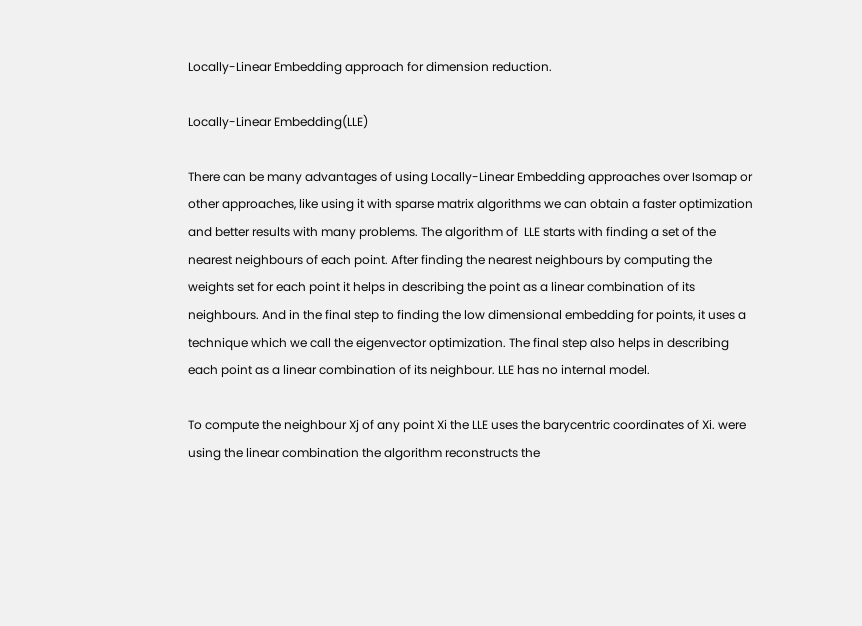Locally-Linear Embedding approach for dimension reduction.

Locally-Linear Embedding(LLE)

There can be many advantages of using Locally-Linear Embedding approaches over Isomap or other approaches, like using it with sparse matrix algorithms we can obtain a faster optimization and better results with many problems. The algorithm of  LLE starts with finding a set of the nearest neighbours of each point. After finding the nearest neighbours by computing the weights set for each point it helps in describing the point as a linear combination of its neighbours. And in the final step to finding the low dimensional embedding for points, it uses a technique which we call the eigenvector optimization. The final step also helps in describing each point as a linear combination of its neighbour. LLE has no internal model.

To compute the neighbour Xj of any point Xi the LLE uses the barycentric coordinates of Xi. were using the linear combination the algorithm reconstructs the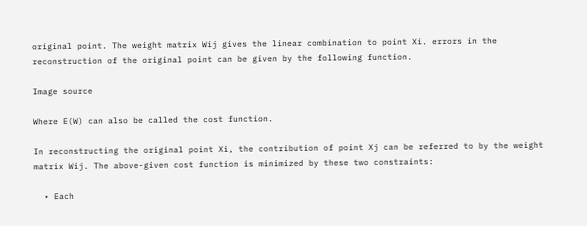original point. The weight matrix Wij gives the linear combination to point Xi. errors in the reconstruction of the original point can be given by the following function.

Image source

Where E(W) can also be called the cost function.

In reconstructing the original point Xi, the contribution of point Xj can be referred to by the weight matrix Wij. The above-given cost function is minimized by these two constraints:

  • Each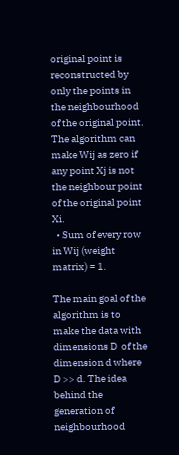original point is reconstructed by only the points in the neighbourhood of the original point. The algorithm can make Wij as zero if any point Xj is not the neighbour point of the original point Xi.
  • Sum of every row in Wij (weight matrix) = 1.

The main goal of the algorithm is to make the data with dimensions D  of the dimension d where D >> d. The idea behind the generation of neighbourhood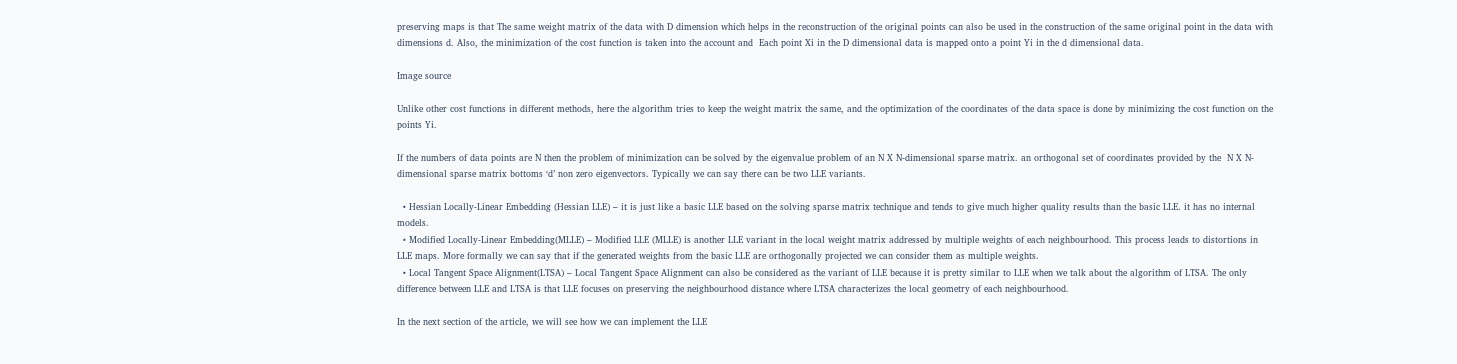preserving maps is that The same weight matrix of the data with D dimension which helps in the reconstruction of the original points can also be used in the construction of the same original point in the data with dimensions d. Also, the minimization of the cost function is taken into the account and  Each point Xi in the D dimensional data is mapped onto a point Yi in the d dimensional data.

Image source

Unlike other cost functions in different methods, here the algorithm tries to keep the weight matrix the same, and the optimization of the coordinates of the data space is done by minimizing the cost function on the points Yi.

If the numbers of data points are N then the problem of minimization can be solved by the eigenvalue problem of an N X N-dimensional sparse matrix. an orthogonal set of coordinates provided by the  N X N-dimensional sparse matrix bottoms ‘d’ non zero eigenvectors. Typically we can say there can be two LLE variants.

  • Hessian Locally-Linear Embedding (Hessian LLE) – it is just like a basic LLE based on the solving sparse matrix technique and tends to give much higher quality results than the basic LLE. it has no internal models.
  • Modified Locally-Linear Embedding(MLLE) – Modified LLE (MLLE) is another LLE variant in the local weight matrix addressed by multiple weights of each neighbourhood. This process leads to distortions in LLE maps. More formally we can say that if the generated weights from the basic LLE are orthogonally projected we can consider them as multiple weights.
  • Local Tangent Space Alignment(LTSA) – Local Tangent Space Alignment can also be considered as the variant of LLE because it is pretty similar to LLE when we talk about the algorithm of LTSA. The only difference between LLE and LTSA is that LLE focuses on preserving the neighbourhood distance where LTSA characterizes the local geometry of each neighbourhood.

In the next section of the article, we will see how we can implement the LLE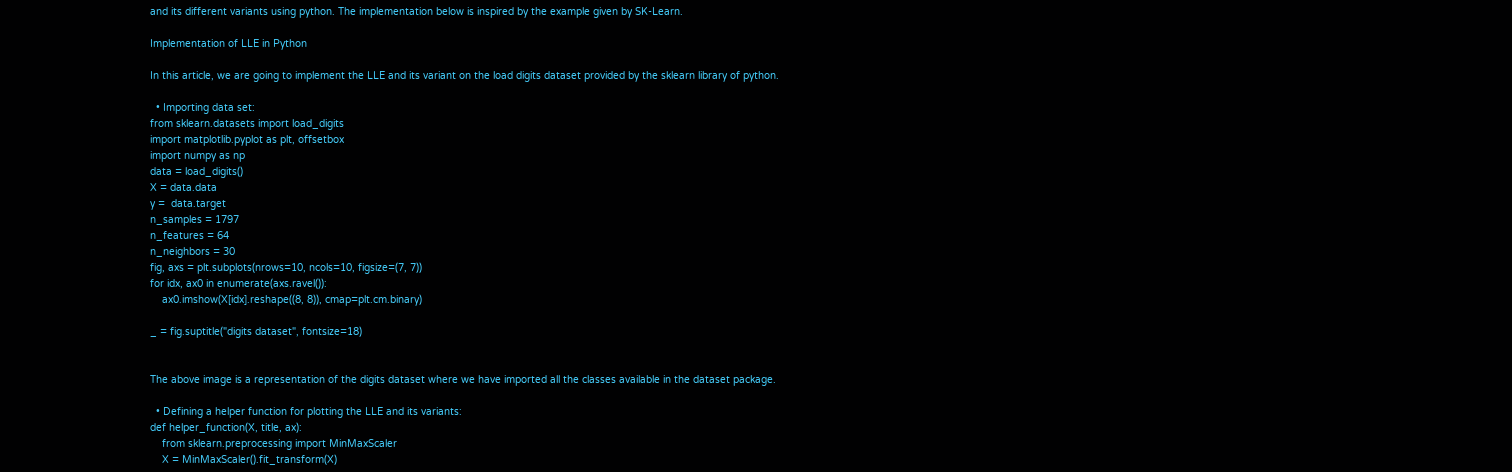and its different variants using python. The implementation below is inspired by the example given by SK-Learn.

Implementation of LLE in Python

In this article, we are going to implement the LLE and its variant on the load digits dataset provided by the sklearn library of python.

  • Importing data set:
from sklearn.datasets import load_digits
import matplotlib.pyplot as plt, offsetbox
import numpy as np
data = load_digits()
X = data.data
y =  data.target
n_samples = 1797
n_features = 64
n_neighbors = 30
fig, axs = plt.subplots(nrows=10, ncols=10, figsize=(7, 7))
for idx, ax0 in enumerate(axs.ravel()):
    ax0.imshow(X[idx].reshape((8, 8)), cmap=plt.cm.binary)

_ = fig.suptitle("digits dataset", fontsize=18)


The above image is a representation of the digits dataset where we have imported all the classes available in the dataset package.

  • Defining a helper function for plotting the LLE and its variants:
def helper_function(X, title, ax):
    from sklearn.preprocessing import MinMaxScaler
    X = MinMaxScaler().fit_transform(X)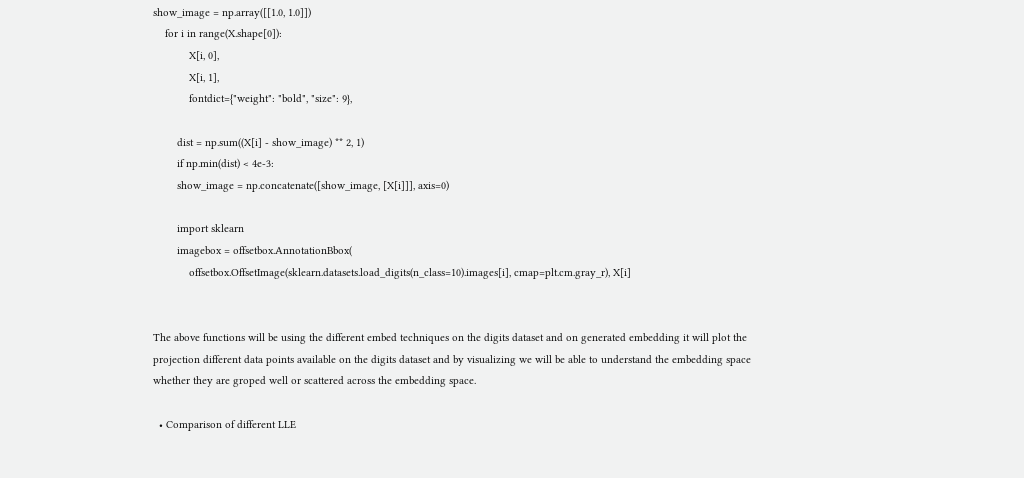show_image = np.array([[1.0, 1.0]])
    for i in range(X.shape[0]):
            X[i, 0],
            X[i, 1],
            fontdict={"weight": "bold", "size": 9},

        dist = np.sum((X[i] - show_image) ** 2, 1)
        if np.min(dist) < 4e-3:
        show_image = np.concatenate([show_image, [X[i]]], axis=0)

        import sklearn
        imagebox = offsetbox.AnnotationBbox(
            offsetbox.OffsetImage(sklearn.datasets.load_digits(n_class=10).images[i], cmap=plt.cm.gray_r), X[i]


The above functions will be using the different embed techniques on the digits dataset and on generated embedding it will plot the projection different data points available on the digits dataset and by visualizing we will be able to understand the embedding space whether they are groped well or scattered across the embedding space.

  • Comparison of different LLE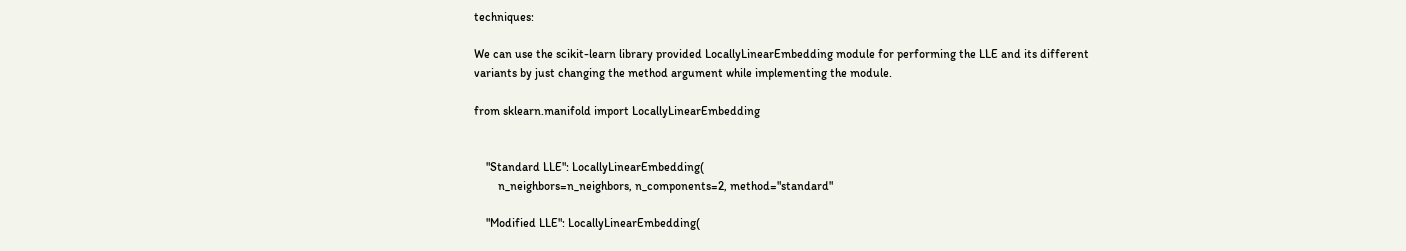techniques:

We can use the scikit-learn library provided LocallyLinearEmbedding module for performing the LLE and its different variants by just changing the method argument while implementing the module.

from sklearn.manifold import LocallyLinearEmbedding


    "Standard LLE": LocallyLinearEmbedding(
        n_neighbors=n_neighbors, n_components=2, method="standard"

    "Modified LLE": LocallyLinearEmbedding(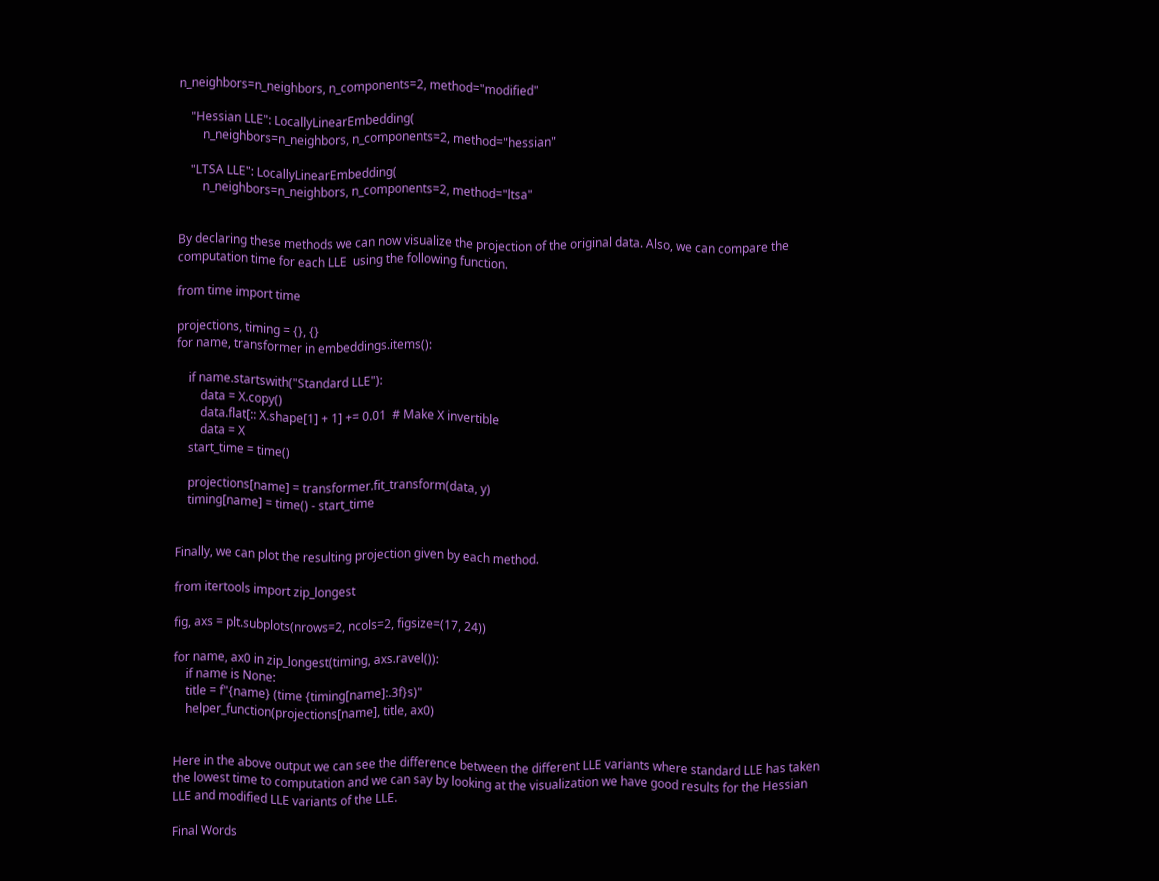n_neighbors=n_neighbors, n_components=2, method="modified"

    "Hessian LLE": LocallyLinearEmbedding(
        n_neighbors=n_neighbors, n_components=2, method="hessian"

    "LTSA LLE": LocallyLinearEmbedding(
        n_neighbors=n_neighbors, n_components=2, method="ltsa"


By declaring these methods we can now visualize the projection of the original data. Also, we can compare the computation time for each LLE  using the following function.

from time import time

projections, timing = {}, {}
for name, transformer in embeddings.items():

    if name.startswith("Standard LLE"):
        data = X.copy()
        data.flat[:: X.shape[1] + 1] += 0.01  # Make X invertible
        data = X
    start_time = time()

    projections[name] = transformer.fit_transform(data, y)
    timing[name] = time() - start_time


Finally, we can plot the resulting projection given by each method.

from itertools import zip_longest

fig, axs = plt.subplots(nrows=2, ncols=2, figsize=(17, 24))

for name, ax0 in zip_longest(timing, axs.ravel()):
    if name is None:
    title = f"{name} (time {timing[name]:.3f}s)"
    helper_function(projections[name], title, ax0)


Here in the above output we can see the difference between the different LLE variants where standard LLE has taken the lowest time to computation and we can say by looking at the visualization we have good results for the Hessian LLE and modified LLE variants of the LLE.

Final Words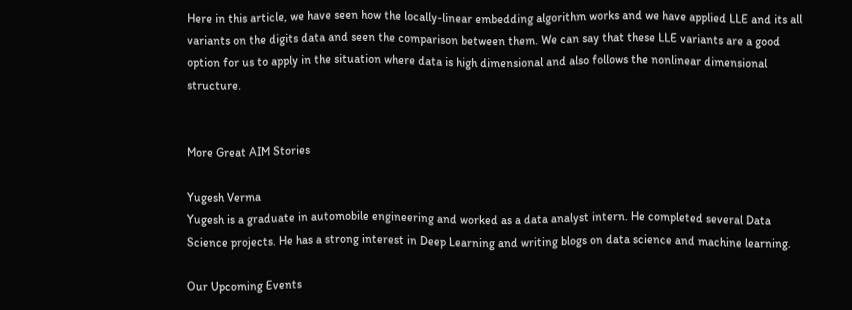Here in this article, we have seen how the locally-linear embedding algorithm works and we have applied LLE and its all variants on the digits data and seen the comparison between them. We can say that these LLE variants are a good option for us to apply in the situation where data is high dimensional and also follows the nonlinear dimensional structure.


More Great AIM Stories

Yugesh Verma
Yugesh is a graduate in automobile engineering and worked as a data analyst intern. He completed several Data Science projects. He has a strong interest in Deep Learning and writing blogs on data science and machine learning.

Our Upcoming Events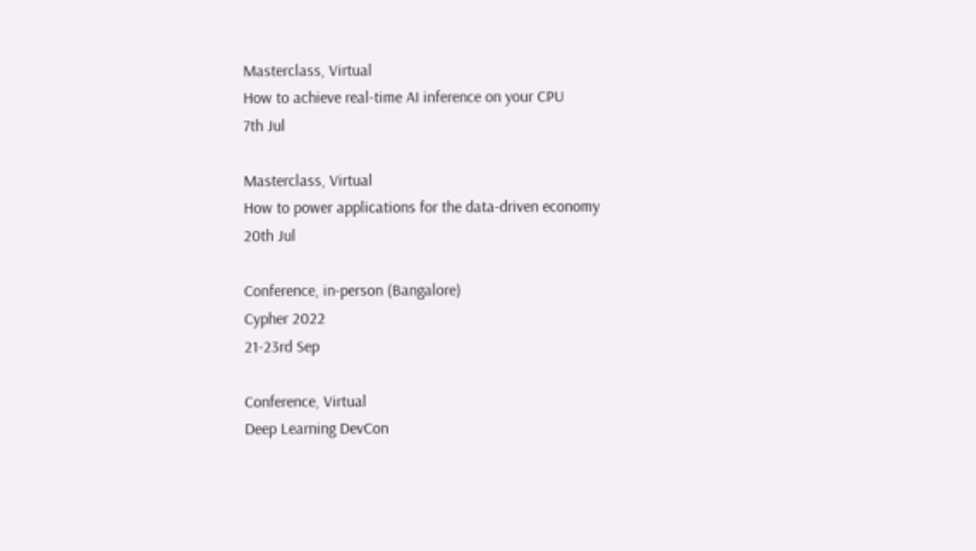Masterclass, Virtual
How to achieve real-time AI inference on your CPU
7th Jul

Masterclass, Virtual
How to power applications for the data-driven economy
20th Jul

Conference, in-person (Bangalore)
Cypher 2022
21-23rd Sep

Conference, Virtual
Deep Learning DevCon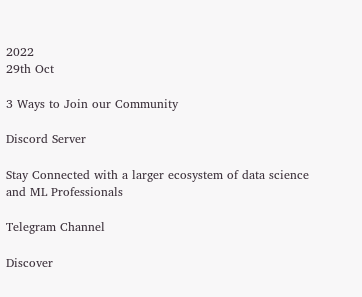2022
29th Oct

3 Ways to Join our Community

Discord Server

Stay Connected with a larger ecosystem of data science and ML Professionals

Telegram Channel

Discover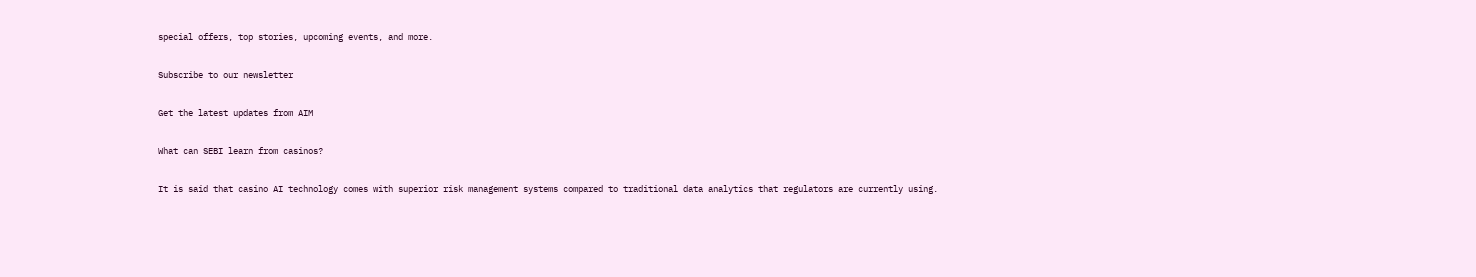special offers, top stories, upcoming events, and more.

Subscribe to our newsletter

Get the latest updates from AIM

What can SEBI learn from casinos?

It is said that casino AI technology comes with superior risk management systems compared to traditional data analytics that regulators are currently using.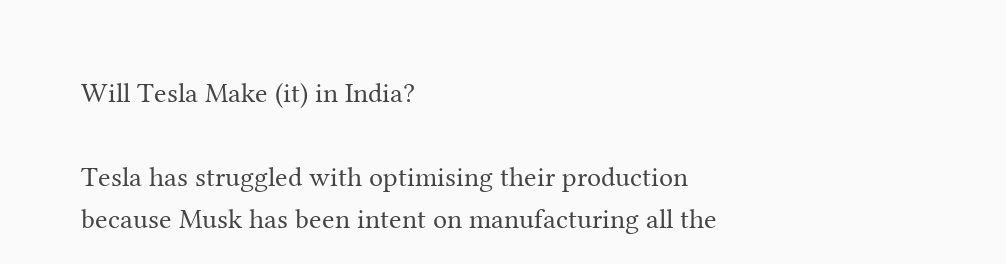Will Tesla Make (it) in India?

Tesla has struggled with optimising their production because Musk has been intent on manufacturing all the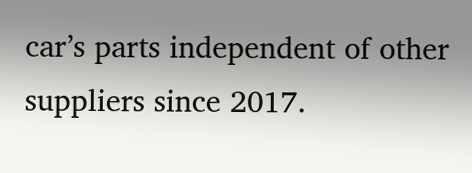car’s parts independent of other suppliers since 2017.